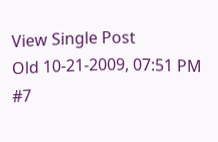View Single Post
Old 10-21-2009, 07:51 PM   #7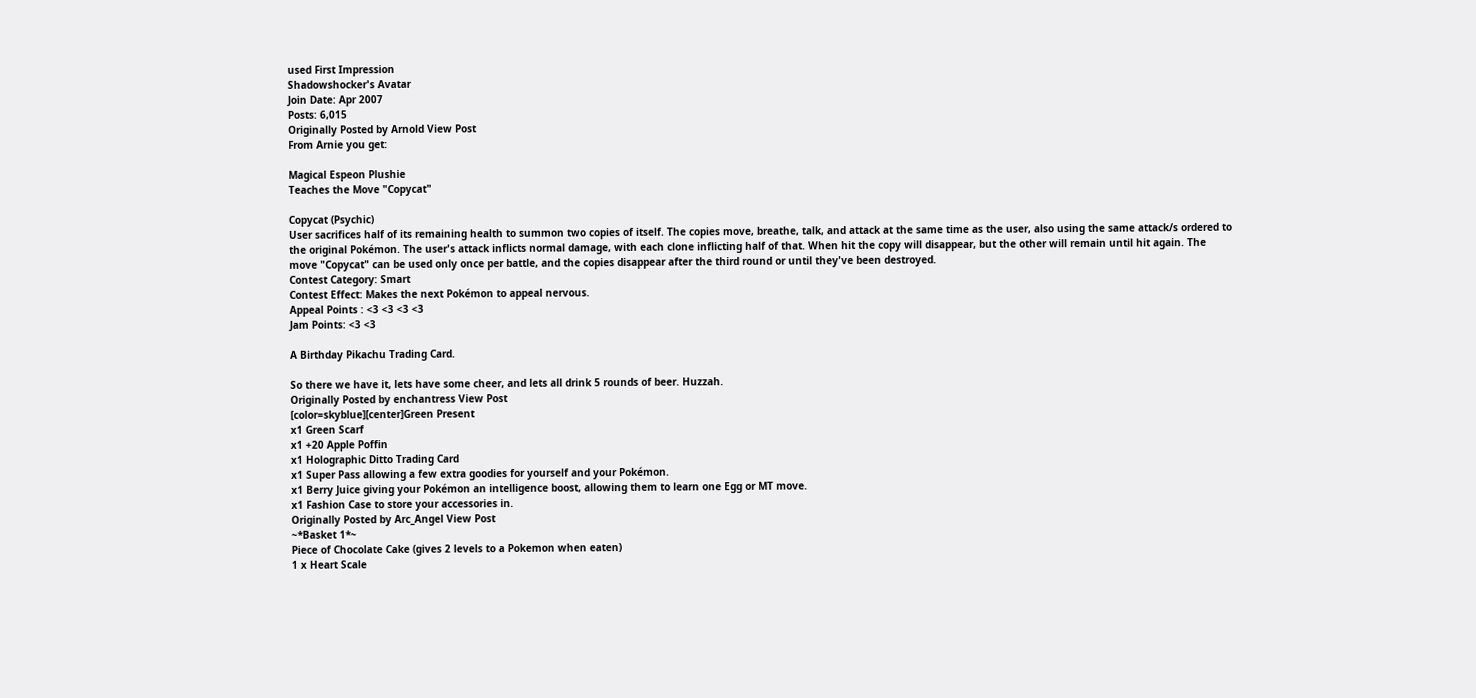used First Impression
Shadowshocker's Avatar
Join Date: Apr 2007
Posts: 6,015
Originally Posted by Arnold View Post
From Arnie you get:

Magical Espeon Plushie
Teaches the Move "Copycat"

Copycat (Psychic)
User sacrifices half of its remaining health to summon two copies of itself. The copies move, breathe, talk, and attack at the same time as the user, also using the same attack/s ordered to the original Pokémon. The user's attack inflicts normal damage, with each clone inflicting half of that. When hit the copy will disappear, but the other will remain until hit again. The move "Copycat" can be used only once per battle, and the copies disappear after the third round or until they've been destroyed.
Contest Category: Smart
Contest Effect: Makes the next Pokémon to appeal nervous.
Appeal Points : <3 <3 <3 <3
Jam Points: <3 <3

A Birthday Pikachu Trading Card.

So there we have it, lets have some cheer, and lets all drink 5 rounds of beer. Huzzah.
Originally Posted by enchantress View Post
[color=skyblue][center]Green Present
x1 Green Scarf
x1 +20 Apple Poffin
x1 Holographic Ditto Trading Card
x1 Super Pass allowing a few extra goodies for yourself and your Pokémon.
x1 Berry Juice giving your Pokémon an intelligence boost, allowing them to learn one Egg or MT move.
x1 Fashion Case to store your accessories in.
Originally Posted by Arc_Angel View Post
~*Basket 1*~
Piece of Chocolate Cake (gives 2 levels to a Pokemon when eaten)
1 x Heart Scale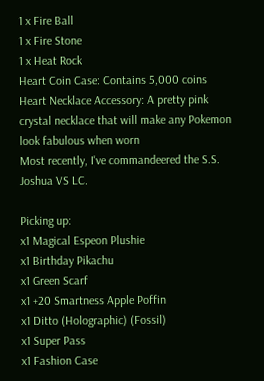1 x Fire Ball
1 x Fire Stone
1 x Heat Rock
Heart Coin Case: Contains 5,000 coins
Heart Necklace Accessory: A pretty pink crystal necklace that will make any Pokemon look fabulous when worn
Most recently, I've commandeered the S.S. Joshua VS LC.

Picking up:
x1 Magical Espeon Plushie
x1 Birthday Pikachu
x1 Green Scarf
x1 +20 Smartness Apple Poffin
x1 Ditto (Holographic) (Fossil)
x1 Super Pass
x1 Fashion Case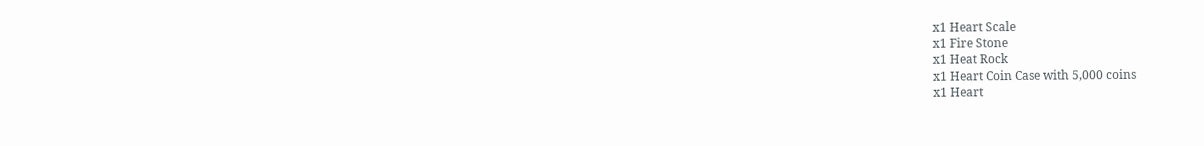x1 Heart Scale
x1 Fire Stone
x1 Heat Rock
x1 Heart Coin Case with 5,000 coins
x1 Heart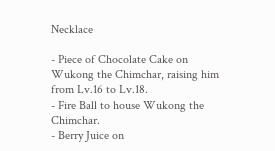Necklace

- Piece of Chocolate Cake on Wukong the Chimchar, raising him from Lv.16 to Lv.18.
- Fire Ball to house Wukong the Chimchar.
- Berry Juice on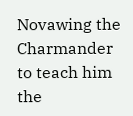Novawing the Charmander to teach him the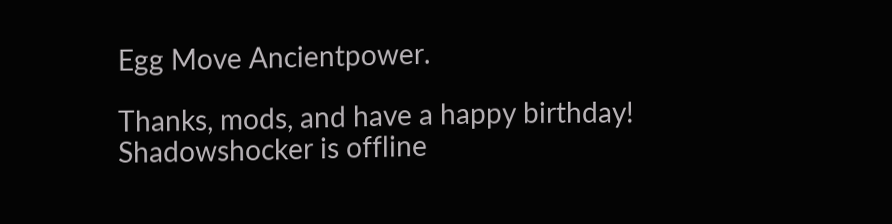Egg Move Ancientpower.

Thanks, mods, and have a happy birthday!
Shadowshocker is offline